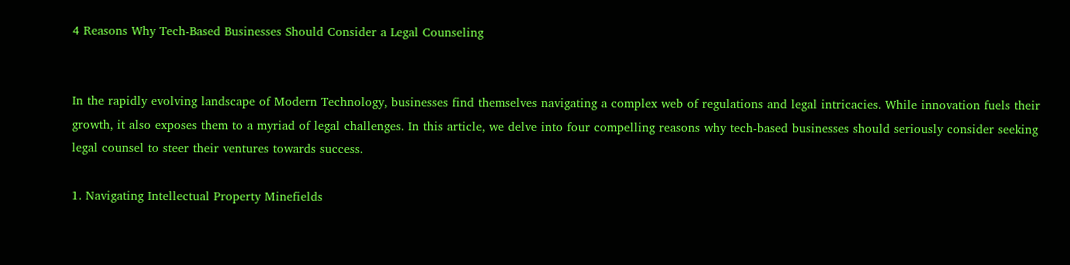4 Reasons Why Tech-Based Businesses Should Consider a Legal Counseling


In the rapidly evolving landscape of Modern Technology, businesses find themselves navigating a complex web of regulations and legal intricacies. While innovation fuels their growth, it also exposes them to a myriad of legal challenges. In this article, we delve into four compelling reasons why tech-based businesses should seriously consider seeking legal counsel to steer their ventures towards success.

1. Navigating Intellectual Property Minefields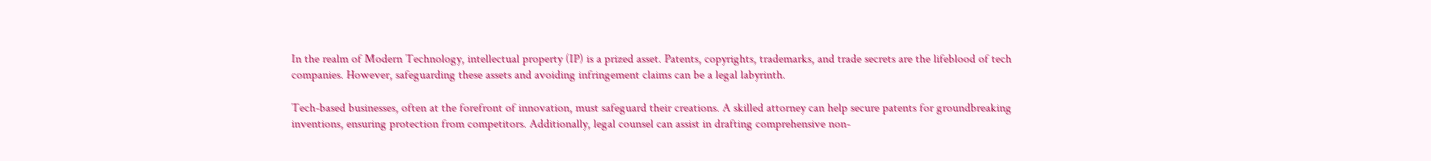In the realm of Modern Technology, intellectual property (IP) is a prized asset. Patents, copyrights, trademarks, and trade secrets are the lifeblood of tech companies. However, safeguarding these assets and avoiding infringement claims can be a legal labyrinth.

Tech-based businesses, often at the forefront of innovation, must safeguard their creations. A skilled attorney can help secure patents for groundbreaking inventions, ensuring protection from competitors. Additionally, legal counsel can assist in drafting comprehensive non-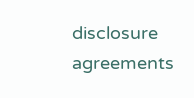disclosure agreements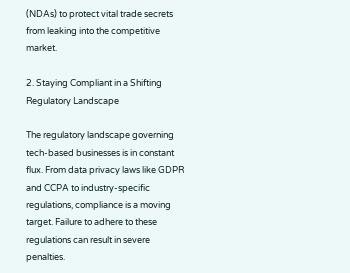(NDAs) to protect vital trade secrets from leaking into the competitive market.

2. Staying Compliant in a Shifting Regulatory Landscape

The regulatory landscape governing tech-based businesses is in constant flux. From data privacy laws like GDPR and CCPA to industry-specific regulations, compliance is a moving target. Failure to adhere to these regulations can result in severe penalties.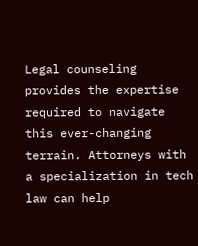Legal counseling provides the expertise required to navigate this ever-changing terrain. Attorneys with a specialization in tech law can help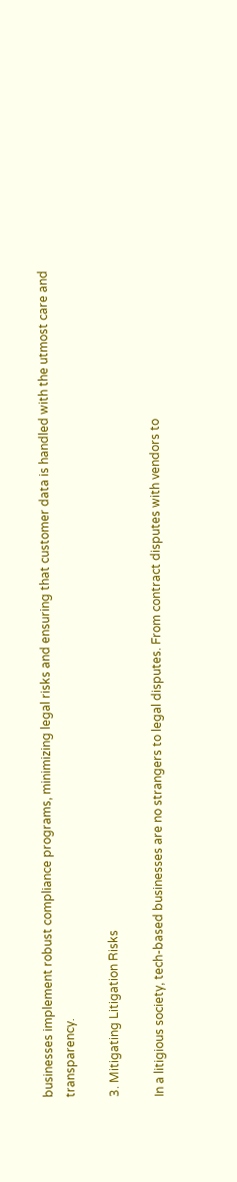businesses implement robust compliance programs, minimizing legal risks and ensuring that customer data is handled with the utmost care and transparency.

3. Mitigating Litigation Risks

In a litigious society, tech-based businesses are no strangers to legal disputes. From contract disputes with vendors to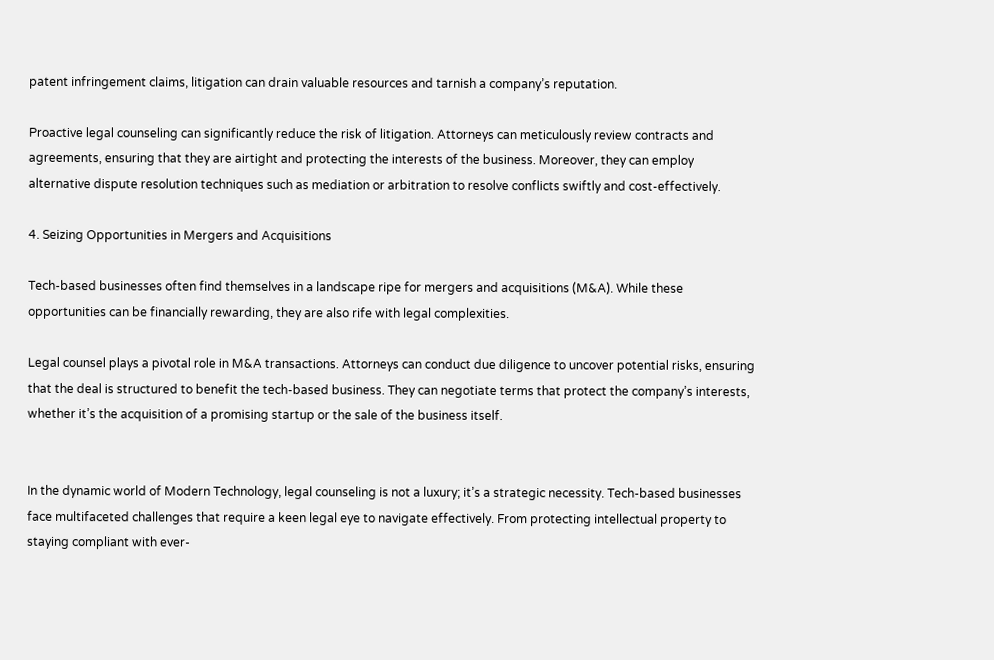patent infringement claims, litigation can drain valuable resources and tarnish a company’s reputation.

Proactive legal counseling can significantly reduce the risk of litigation. Attorneys can meticulously review contracts and agreements, ensuring that they are airtight and protecting the interests of the business. Moreover, they can employ alternative dispute resolution techniques such as mediation or arbitration to resolve conflicts swiftly and cost-effectively.

4. Seizing Opportunities in Mergers and Acquisitions

Tech-based businesses often find themselves in a landscape ripe for mergers and acquisitions (M&A). While these opportunities can be financially rewarding, they are also rife with legal complexities.

Legal counsel plays a pivotal role in M&A transactions. Attorneys can conduct due diligence to uncover potential risks, ensuring that the deal is structured to benefit the tech-based business. They can negotiate terms that protect the company’s interests, whether it’s the acquisition of a promising startup or the sale of the business itself.


In the dynamic world of Modern Technology, legal counseling is not a luxury; it’s a strategic necessity. Tech-based businesses face multifaceted challenges that require a keen legal eye to navigate effectively. From protecting intellectual property to staying compliant with ever-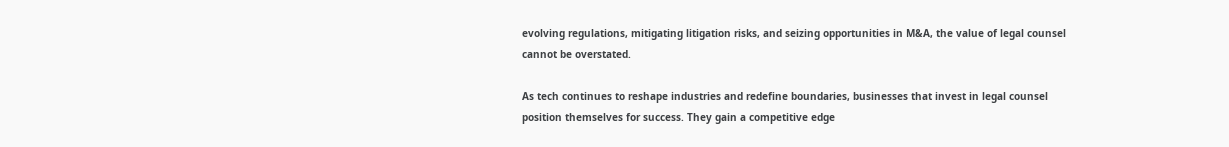evolving regulations, mitigating litigation risks, and seizing opportunities in M&A, the value of legal counsel cannot be overstated.

As tech continues to reshape industries and redefine boundaries, businesses that invest in legal counsel position themselves for success. They gain a competitive edge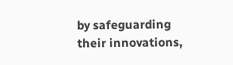by safeguarding their innovations,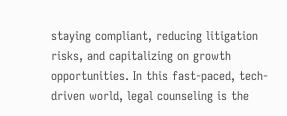staying compliant, reducing litigation risks, and capitalizing on growth opportunities. In this fast-paced, tech-driven world, legal counseling is the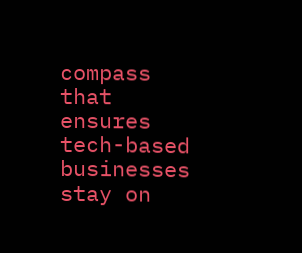compass that ensures tech-based businesses stay on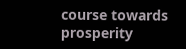course towards prosperity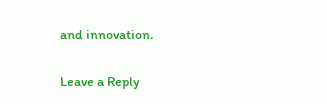and innovation.

Leave a Reply